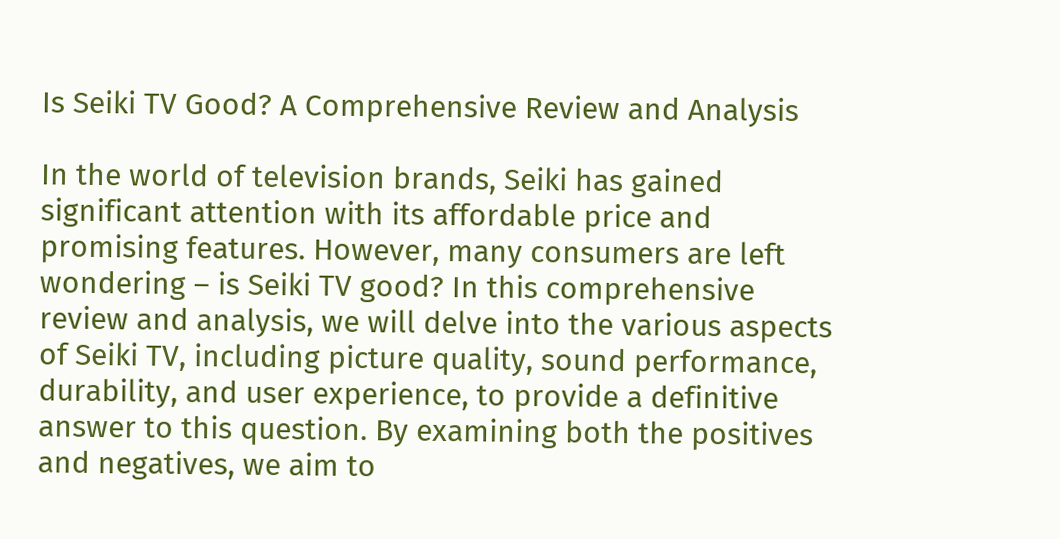Is Seiki TV Good? A Comprehensive Review and Analysis

In the world of television brands, Seiki has gained significant attention with its affordable price and promising features. However, many consumers are left wondering – is Seiki TV good? In this comprehensive review and analysis, we will delve into the various aspects of Seiki TV, including picture quality, sound performance, durability, and user experience, to provide a definitive answer to this question. By examining both the positives and negatives, we aim to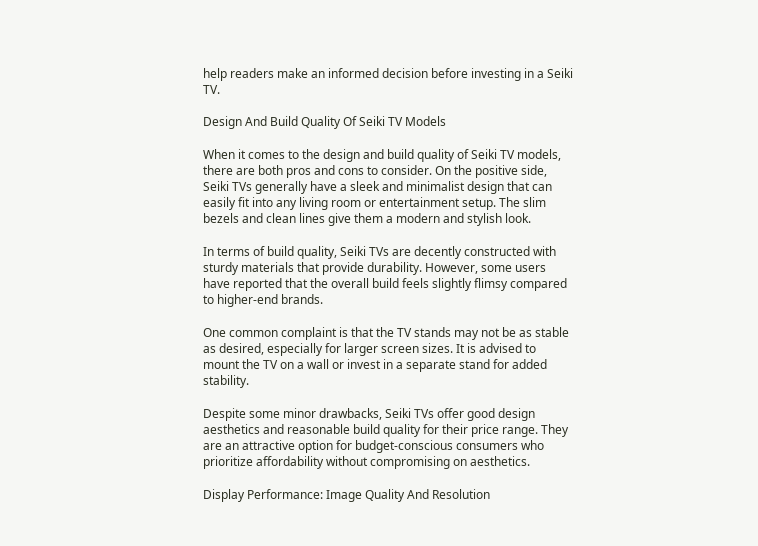help readers make an informed decision before investing in a Seiki TV.

Design And Build Quality Of Seiki TV Models

When it comes to the design and build quality of Seiki TV models, there are both pros and cons to consider. On the positive side, Seiki TVs generally have a sleek and minimalist design that can easily fit into any living room or entertainment setup. The slim bezels and clean lines give them a modern and stylish look.

In terms of build quality, Seiki TVs are decently constructed with sturdy materials that provide durability. However, some users have reported that the overall build feels slightly flimsy compared to higher-end brands.

One common complaint is that the TV stands may not be as stable as desired, especially for larger screen sizes. It is advised to mount the TV on a wall or invest in a separate stand for added stability.

Despite some minor drawbacks, Seiki TVs offer good design aesthetics and reasonable build quality for their price range. They are an attractive option for budget-conscious consumers who prioritize affordability without compromising on aesthetics.

Display Performance: Image Quality And Resolution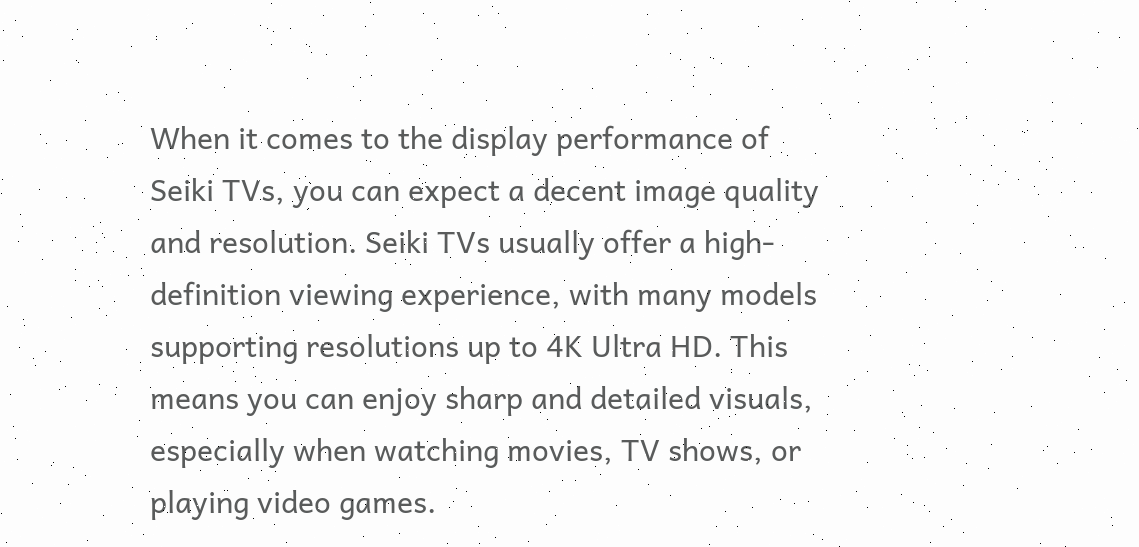When it comes to the display performance of Seiki TVs, you can expect a decent image quality and resolution. Seiki TVs usually offer a high-definition viewing experience, with many models supporting resolutions up to 4K Ultra HD. This means you can enjoy sharp and detailed visuals, especially when watching movies, TV shows, or playing video games.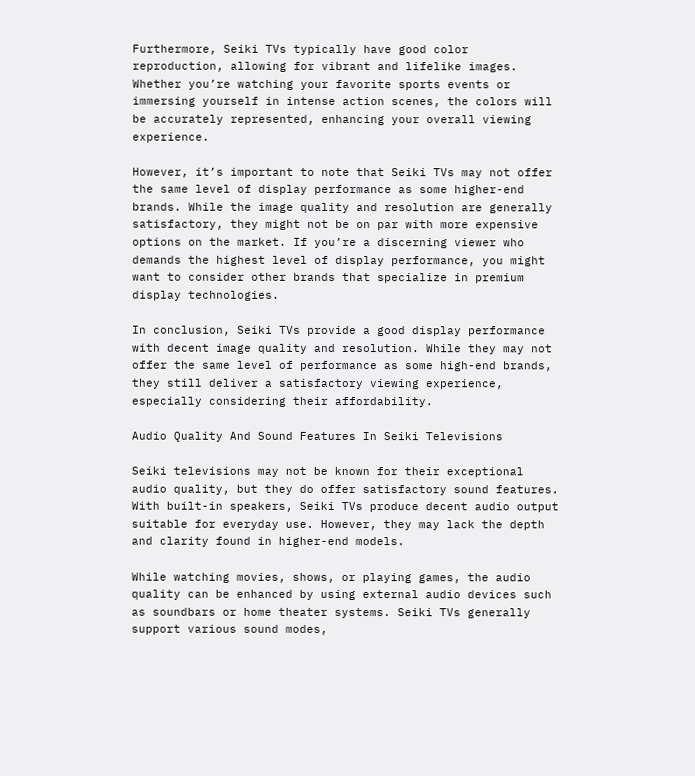Furthermore, Seiki TVs typically have good color reproduction, allowing for vibrant and lifelike images. Whether you’re watching your favorite sports events or immersing yourself in intense action scenes, the colors will be accurately represented, enhancing your overall viewing experience.

However, it’s important to note that Seiki TVs may not offer the same level of display performance as some higher-end brands. While the image quality and resolution are generally satisfactory, they might not be on par with more expensive options on the market. If you’re a discerning viewer who demands the highest level of display performance, you might want to consider other brands that specialize in premium display technologies.

In conclusion, Seiki TVs provide a good display performance with decent image quality and resolution. While they may not offer the same level of performance as some high-end brands, they still deliver a satisfactory viewing experience, especially considering their affordability.

Audio Quality And Sound Features In Seiki Televisions

Seiki televisions may not be known for their exceptional audio quality, but they do offer satisfactory sound features. With built-in speakers, Seiki TVs produce decent audio output suitable for everyday use. However, they may lack the depth and clarity found in higher-end models.

While watching movies, shows, or playing games, the audio quality can be enhanced by using external audio devices such as soundbars or home theater systems. Seiki TVs generally support various sound modes,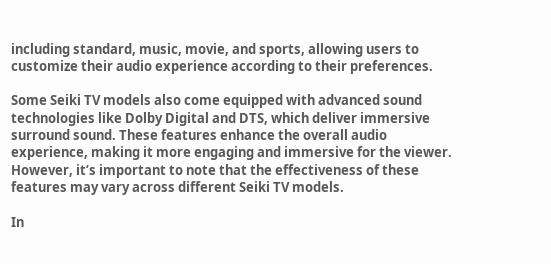including standard, music, movie, and sports, allowing users to customize their audio experience according to their preferences.

Some Seiki TV models also come equipped with advanced sound technologies like Dolby Digital and DTS, which deliver immersive surround sound. These features enhance the overall audio experience, making it more engaging and immersive for the viewer. However, it’s important to note that the effectiveness of these features may vary across different Seiki TV models.

In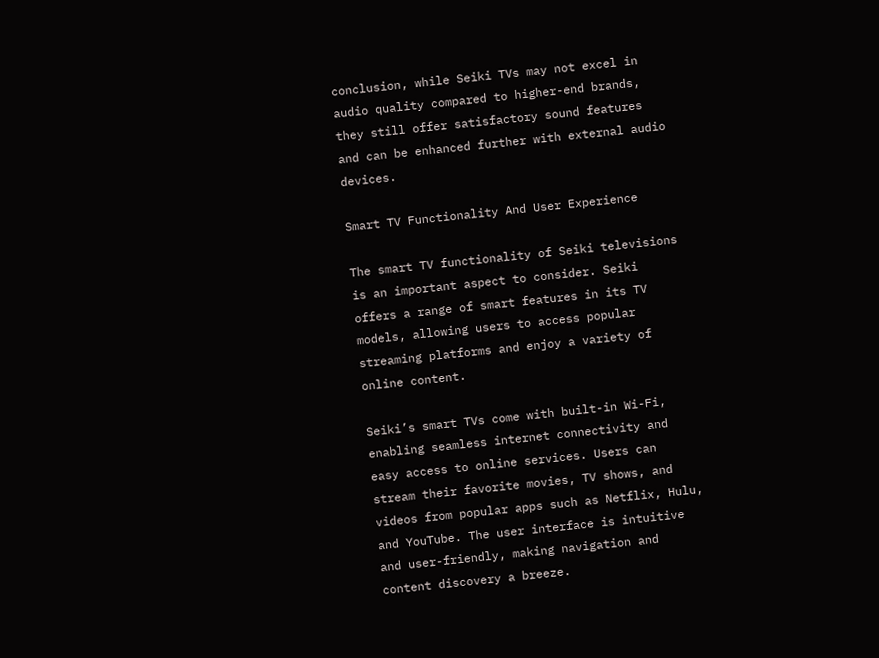conclusion, while Seiki TVs may not excel in audio quality compared to higher-end brands, they still offer satisfactory sound features and can be enhanced further with external audio devices.

Smart TV Functionality And User Experience

The smart TV functionality of Seiki televisions is an important aspect to consider. Seiki offers a range of smart features in its TV models, allowing users to access popular streaming platforms and enjoy a variety of online content.

Seiki’s smart TVs come with built-in Wi-Fi, enabling seamless internet connectivity and easy access to online services. Users can stream their favorite movies, TV shows, and videos from popular apps such as Netflix, Hulu, and YouTube. The user interface is intuitive and user-friendly, making navigation and content discovery a breeze.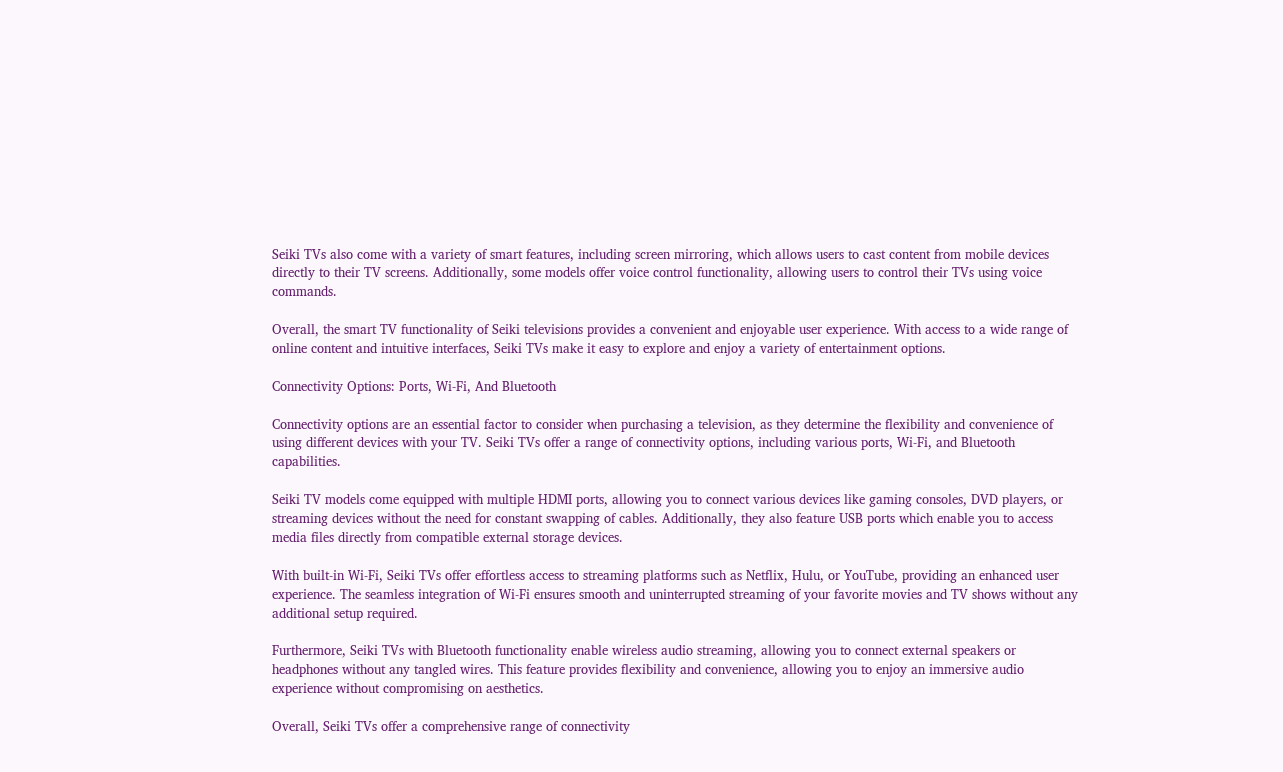Seiki TVs also come with a variety of smart features, including screen mirroring, which allows users to cast content from mobile devices directly to their TV screens. Additionally, some models offer voice control functionality, allowing users to control their TVs using voice commands.

Overall, the smart TV functionality of Seiki televisions provides a convenient and enjoyable user experience. With access to a wide range of online content and intuitive interfaces, Seiki TVs make it easy to explore and enjoy a variety of entertainment options.

Connectivity Options: Ports, Wi-Fi, And Bluetooth

Connectivity options are an essential factor to consider when purchasing a television, as they determine the flexibility and convenience of using different devices with your TV. Seiki TVs offer a range of connectivity options, including various ports, Wi-Fi, and Bluetooth capabilities.

Seiki TV models come equipped with multiple HDMI ports, allowing you to connect various devices like gaming consoles, DVD players, or streaming devices without the need for constant swapping of cables. Additionally, they also feature USB ports which enable you to access media files directly from compatible external storage devices.

With built-in Wi-Fi, Seiki TVs offer effortless access to streaming platforms such as Netflix, Hulu, or YouTube, providing an enhanced user experience. The seamless integration of Wi-Fi ensures smooth and uninterrupted streaming of your favorite movies and TV shows without any additional setup required.

Furthermore, Seiki TVs with Bluetooth functionality enable wireless audio streaming, allowing you to connect external speakers or headphones without any tangled wires. This feature provides flexibility and convenience, allowing you to enjoy an immersive audio experience without compromising on aesthetics.

Overall, Seiki TVs offer a comprehensive range of connectivity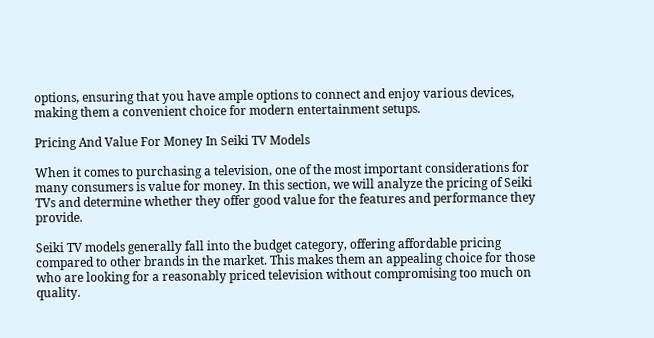options, ensuring that you have ample options to connect and enjoy various devices, making them a convenient choice for modern entertainment setups.

Pricing And Value For Money In Seiki TV Models

When it comes to purchasing a television, one of the most important considerations for many consumers is value for money. In this section, we will analyze the pricing of Seiki TVs and determine whether they offer good value for the features and performance they provide.

Seiki TV models generally fall into the budget category, offering affordable pricing compared to other brands in the market. This makes them an appealing choice for those who are looking for a reasonably priced television without compromising too much on quality.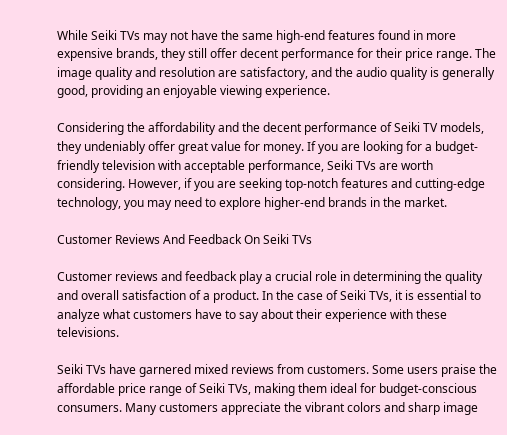While Seiki TVs may not have the same high-end features found in more expensive brands, they still offer decent performance for their price range. The image quality and resolution are satisfactory, and the audio quality is generally good, providing an enjoyable viewing experience.

Considering the affordability and the decent performance of Seiki TV models, they undeniably offer great value for money. If you are looking for a budget-friendly television with acceptable performance, Seiki TVs are worth considering. However, if you are seeking top-notch features and cutting-edge technology, you may need to explore higher-end brands in the market.

Customer Reviews And Feedback On Seiki TVs

Customer reviews and feedback play a crucial role in determining the quality and overall satisfaction of a product. In the case of Seiki TVs, it is essential to analyze what customers have to say about their experience with these televisions.

Seiki TVs have garnered mixed reviews from customers. Some users praise the affordable price range of Seiki TVs, making them ideal for budget-conscious consumers. Many customers appreciate the vibrant colors and sharp image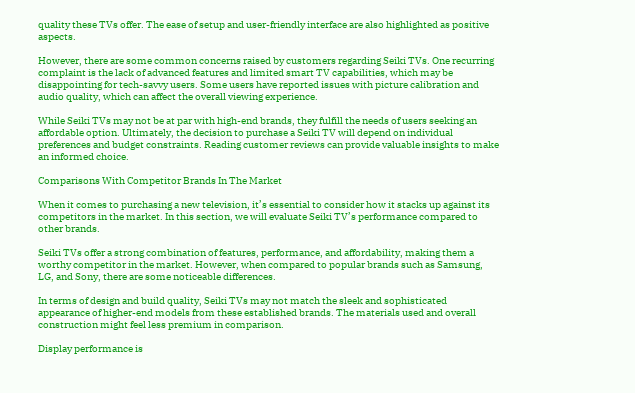quality these TVs offer. The ease of setup and user-friendly interface are also highlighted as positive aspects.

However, there are some common concerns raised by customers regarding Seiki TVs. One recurring complaint is the lack of advanced features and limited smart TV capabilities, which may be disappointing for tech-savvy users. Some users have reported issues with picture calibration and audio quality, which can affect the overall viewing experience.

While Seiki TVs may not be at par with high-end brands, they fulfill the needs of users seeking an affordable option. Ultimately, the decision to purchase a Seiki TV will depend on individual preferences and budget constraints. Reading customer reviews can provide valuable insights to make an informed choice.

Comparisons With Competitor Brands In The Market

When it comes to purchasing a new television, it’s essential to consider how it stacks up against its competitors in the market. In this section, we will evaluate Seiki TV’s performance compared to other brands.

Seiki TVs offer a strong combination of features, performance, and affordability, making them a worthy competitor in the market. However, when compared to popular brands such as Samsung, LG, and Sony, there are some noticeable differences.

In terms of design and build quality, Seiki TVs may not match the sleek and sophisticated appearance of higher-end models from these established brands. The materials used and overall construction might feel less premium in comparison.

Display performance is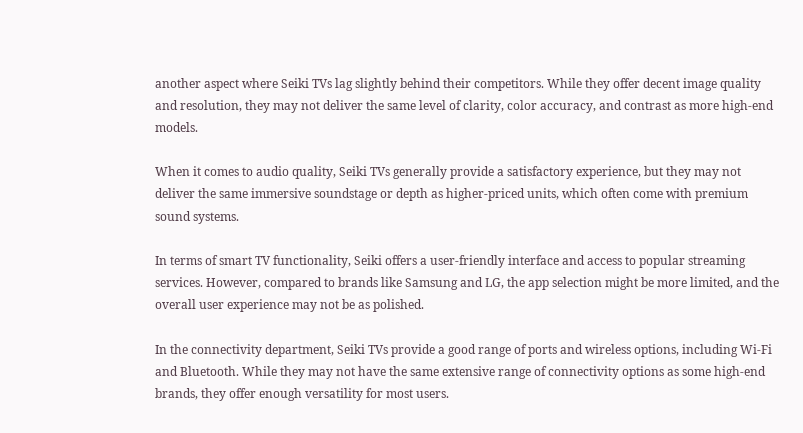another aspect where Seiki TVs lag slightly behind their competitors. While they offer decent image quality and resolution, they may not deliver the same level of clarity, color accuracy, and contrast as more high-end models.

When it comes to audio quality, Seiki TVs generally provide a satisfactory experience, but they may not deliver the same immersive soundstage or depth as higher-priced units, which often come with premium sound systems.

In terms of smart TV functionality, Seiki offers a user-friendly interface and access to popular streaming services. However, compared to brands like Samsung and LG, the app selection might be more limited, and the overall user experience may not be as polished.

In the connectivity department, Seiki TVs provide a good range of ports and wireless options, including Wi-Fi and Bluetooth. While they may not have the same extensive range of connectivity options as some high-end brands, they offer enough versatility for most users.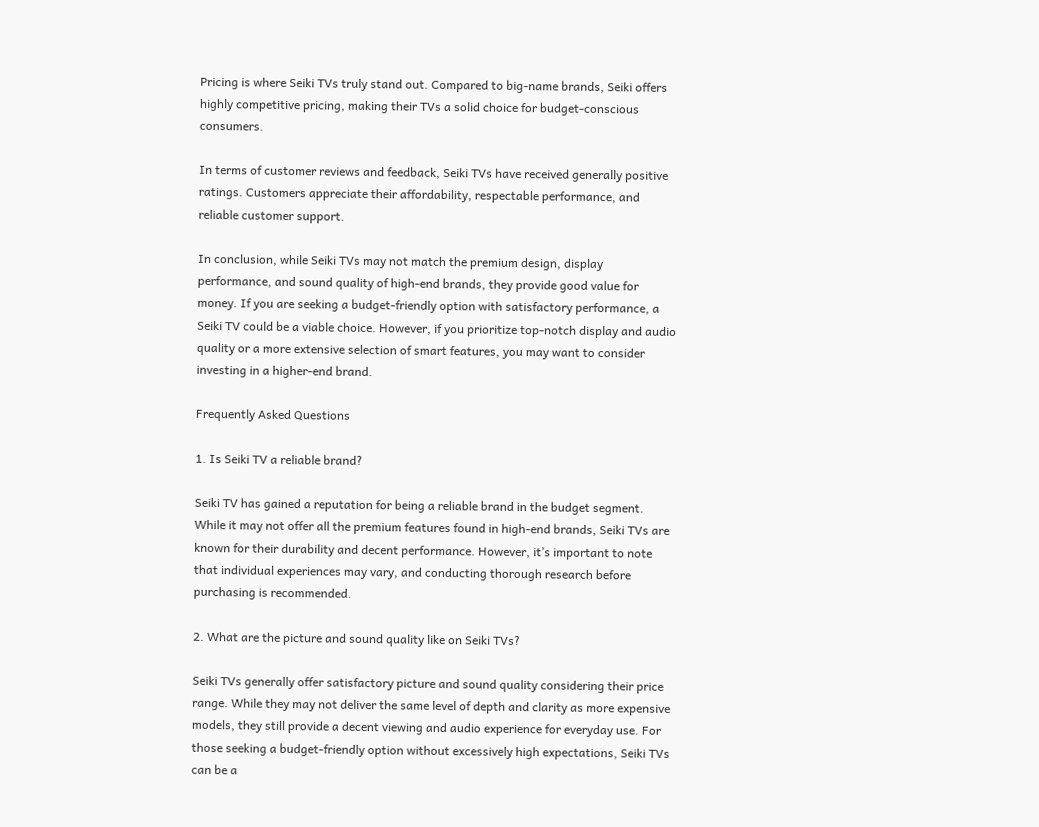Pricing is where Seiki TVs truly stand out. Compared to big-name brands, Seiki offers highly competitive pricing, making their TVs a solid choice for budget-conscious consumers.

In terms of customer reviews and feedback, Seiki TVs have received generally positive ratings. Customers appreciate their affordability, respectable performance, and reliable customer support.

In conclusion, while Seiki TVs may not match the premium design, display performance, and sound quality of high-end brands, they provide good value for money. If you are seeking a budget-friendly option with satisfactory performance, a Seiki TV could be a viable choice. However, if you prioritize top-notch display and audio quality or a more extensive selection of smart features, you may want to consider investing in a higher-end brand.

Frequently Asked Questions

1. Is Seiki TV a reliable brand?

Seiki TV has gained a reputation for being a reliable brand in the budget segment. While it may not offer all the premium features found in high-end brands, Seiki TVs are known for their durability and decent performance. However, it’s important to note that individual experiences may vary, and conducting thorough research before purchasing is recommended.

2. What are the picture and sound quality like on Seiki TVs?

Seiki TVs generally offer satisfactory picture and sound quality considering their price range. While they may not deliver the same level of depth and clarity as more expensive models, they still provide a decent viewing and audio experience for everyday use. For those seeking a budget-friendly option without excessively high expectations, Seiki TVs can be a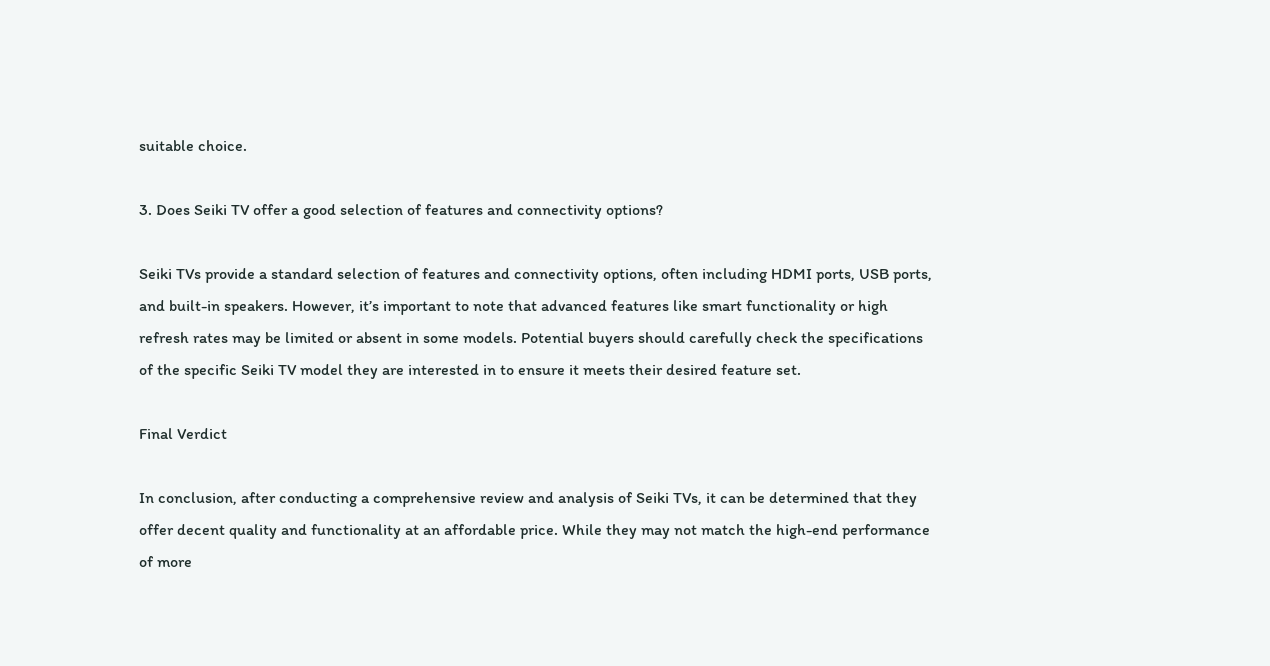suitable choice.

3. Does Seiki TV offer a good selection of features and connectivity options?

Seiki TVs provide a standard selection of features and connectivity options, often including HDMI ports, USB ports, and built-in speakers. However, it’s important to note that advanced features like smart functionality or high refresh rates may be limited or absent in some models. Potential buyers should carefully check the specifications of the specific Seiki TV model they are interested in to ensure it meets their desired feature set.

Final Verdict

In conclusion, after conducting a comprehensive review and analysis of Seiki TVs, it can be determined that they offer decent quality and functionality at an affordable price. While they may not match the high-end performance of more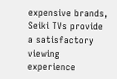expensive brands, Seiki TVs provide a satisfactory viewing experience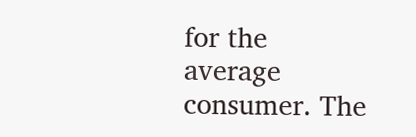for the average consumer. The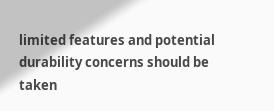limited features and potential durability concerns should be taken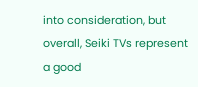into consideration, but overall, Seiki TVs represent a good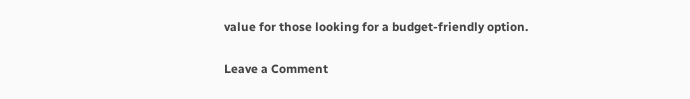value for those looking for a budget-friendly option.

Leave a Comment